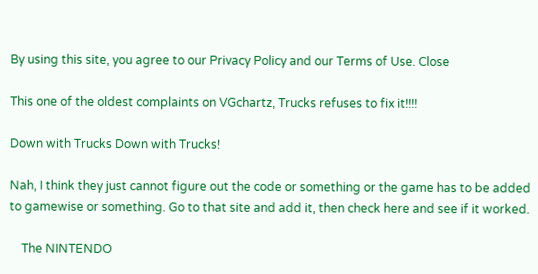By using this site, you agree to our Privacy Policy and our Terms of Use. Close

This one of the oldest complaints on VGchartz, Trucks refuses to fix it!!!!

Down with Trucks Down with Trucks!

Nah, I think they just cannot figure out the code or something or the game has to be added to gamewise or something. Go to that site and add it, then check here and see if it worked.

    The NINTENDO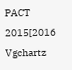PACT 2015[2016  Vgchartz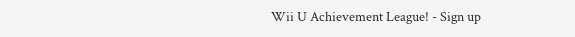Wii U Achievement League! - Sign up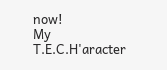now!                      My T.E.C.H'aracter